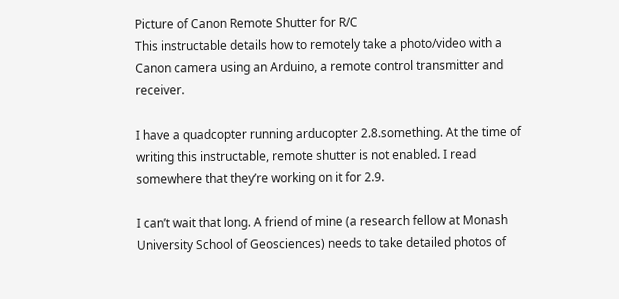Picture of Canon Remote Shutter for R/C
This instructable details how to remotely take a photo/video with a Canon camera using an Arduino, a remote control transmitter and receiver.

I have a quadcopter running arducopter 2.8.something. At the time of writing this instructable, remote shutter is not enabled. I read somewhere that they’re working on it for 2.9.

I can’t wait that long. A friend of mine (a research fellow at Monash University School of Geosciences) needs to take detailed photos of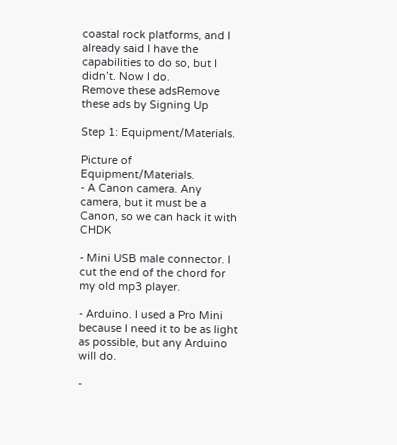coastal rock platforms, and I already said I have the capabilities to do so, but I didn’t. Now I do.
Remove these adsRemove these ads by Signing Up

Step 1: Equipment/Materials.

Picture of Equipment/Materials.
- A Canon camera. Any camera, but it must be a Canon, so we can hack it with CHDK

- Mini USB male connector. I cut the end of the chord for my old mp3 player.

- Arduino. I used a Pro Mini because I need it to be as light as possible, but any Arduino will do.

-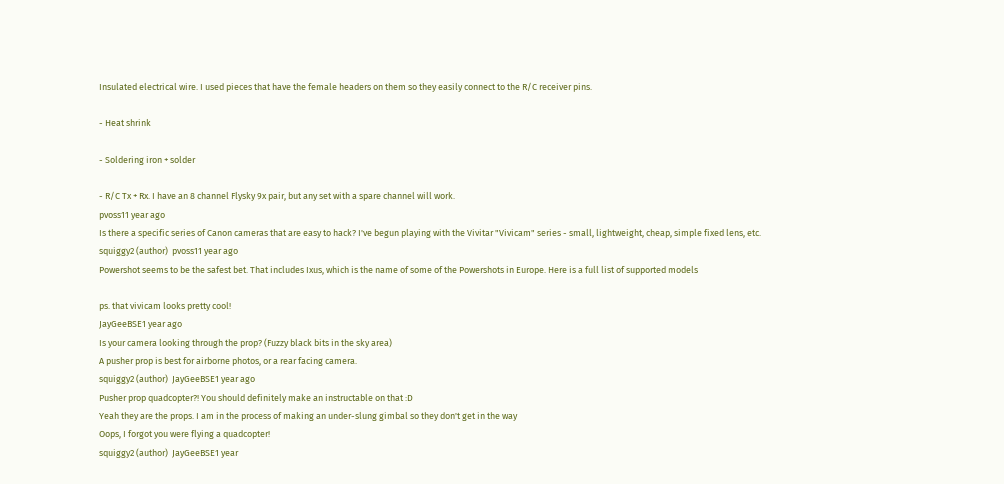Insulated electrical wire. I used pieces that have the female headers on them so they easily connect to the R/C receiver pins.

- Heat shrink

- Soldering iron + solder

- R/C Tx + Rx. I have an 8 channel Flysky 9x pair, but any set with a spare channel will work.
pvoss11 year ago
Is there a specific series of Canon cameras that are easy to hack? I've begun playing with the Vivitar "Vivicam" series - small, lightweight, cheap, simple fixed lens, etc.
squiggy2 (author)  pvoss11 year ago
Powershot seems to be the safest bet. That includes Ixus, which is the name of some of the Powershots in Europe. Here is a full list of supported models

ps. that vivicam looks pretty cool!
JayGeeBSE1 year ago
Is your camera looking through the prop? (Fuzzy black bits in the sky area)
A pusher prop is best for airborne photos, or a rear facing camera.
squiggy2 (author)  JayGeeBSE1 year ago
Pusher prop quadcopter?! You should definitely make an instructable on that :D
Yeah they are the props. I am in the process of making an under-slung gimbal so they don't get in the way
Oops, I forgot you were flying a quadcopter!
squiggy2 (author)  JayGeeBSE1 year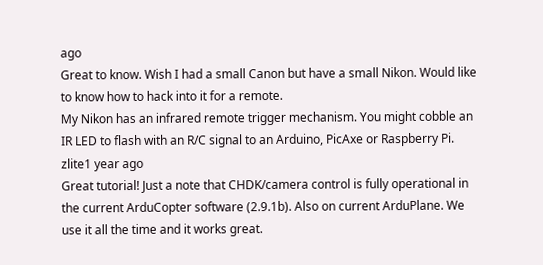ago
Great to know. Wish I had a small Canon but have a small Nikon. Would like to know how to hack into it for a remote.
My Nikon has an infrared remote trigger mechanism. You might cobble an IR LED to flash with an R/C signal to an Arduino, PicAxe or Raspberry Pi.
zlite1 year ago
Great tutorial! Just a note that CHDK/camera control is fully operational in the current ArduCopter software (2.9.1b). Also on current ArduPlane. We use it all the time and it works great.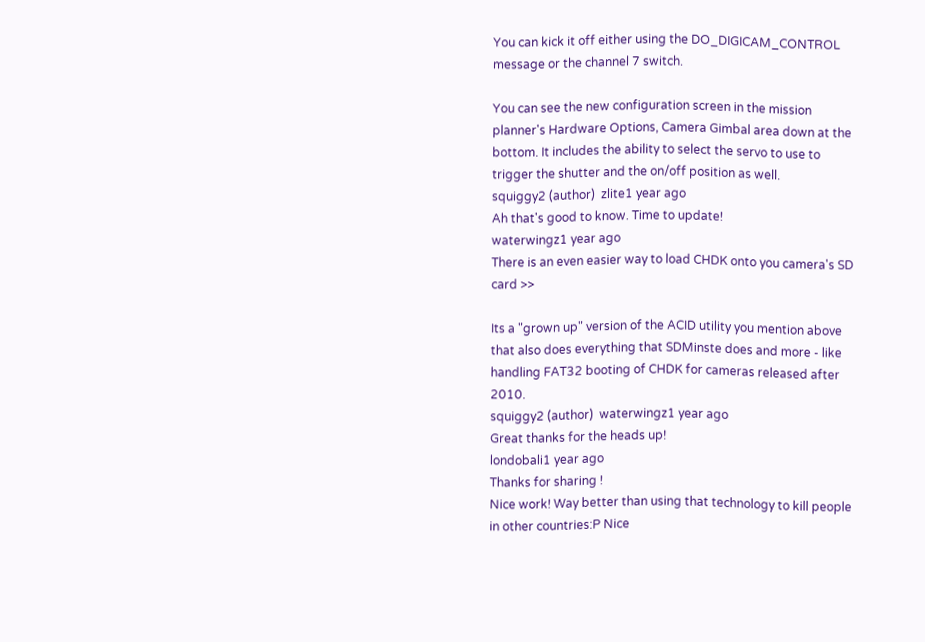You can kick it off either using the DO_DIGICAM_CONTROL message or the channel 7 switch.

You can see the new configuration screen in the mission planner's Hardware Options, Camera Gimbal area down at the bottom. It includes the ability to select the servo to use to trigger the shutter and the on/off position as well.
squiggy2 (author)  zlite1 year ago
Ah that's good to know. Time to update!
waterwingz1 year ago
There is an even easier way to load CHDK onto you camera's SD card >>

Its a "grown up" version of the ACID utility you mention above that also does everything that SDMinste does and more - like handling FAT32 booting of CHDK for cameras released after 2010.
squiggy2 (author)  waterwingz1 year ago
Great thanks for the heads up!
londobali1 year ago
Thanks for sharing !
Nice work! Way better than using that technology to kill people in other countries:P Nice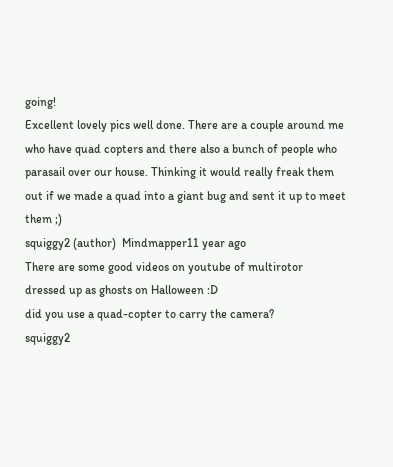going!
Excellent lovely pics well done. There are a couple around me who have quad copters and there also a bunch of people who parasail over our house. Thinking it would really freak them out if we made a quad into a giant bug and sent it up to meet them ;)
squiggy2 (author)  Mindmapper11 year ago
There are some good videos on youtube of multirotor dressed up as ghosts on Halloween :D
did you use a quad-copter to carry the camera?
squiggy2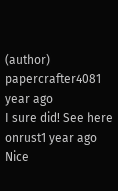(author)  papercrafter4081 year ago
I sure did! See here
onrust1 year ago
Nice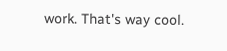work. That's way cool.